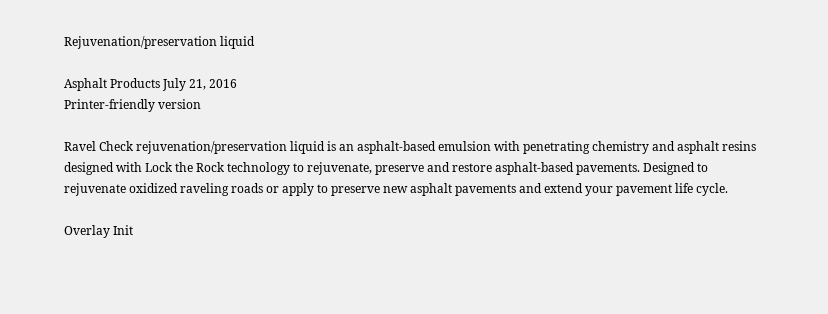Rejuvenation/preservation liquid

Asphalt Products July 21, 2016
Printer-friendly version

Ravel Check rejuvenation/preservation liquid is an asphalt-based emulsion with penetrating chemistry and asphalt resins designed with Lock the Rock technology to rejuvenate, preserve and restore asphalt-based pavements. Designed to rejuvenate oxidized raveling roads or apply to preserve new asphalt pavements and extend your pavement life cycle.

Overlay Init